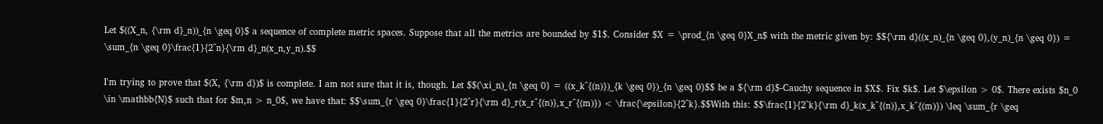Let $((X_n, {\rm d}_n))_{n \geq 0}$ a sequence of complete metric spaces. Suppose that all the metrics are bounded by $1$. Consider $X = \prod_{n \geq 0}X_n$ with the metric given by: $${\rm d}((x_n)_{n \geq 0},(y_n)_{n \geq 0}) = \sum_{n \geq 0}\frac{1}{2^n}{\rm d}_n(x_n,y_n).$$

I'm trying to prove that $(X, {\rm d})$ is complete. I am not sure that it is, though. Let $$(\xi_n)_{n \geq 0} = ((x_k^{(n)})_{k \geq 0})_{n \geq 0}$$ be a ${\rm d}$-Cauchy sequence in $X$. Fix $k$. Let $\epsilon > 0$. There exists $n_0 \in \mathbb{N}$ such that for $m,n > n_0$, we have that: $$\sum_{r \geq 0}\frac{1}{2^r}{\rm d}_r(x_r^{(n)},x_r^{(m)}) < \frac{\epsilon}{2^k}.$$With this: $$\frac{1}{2^k}{\rm d}_k(x_k^{(n)},x_k^{(m)}) \leq \sum_{r \geq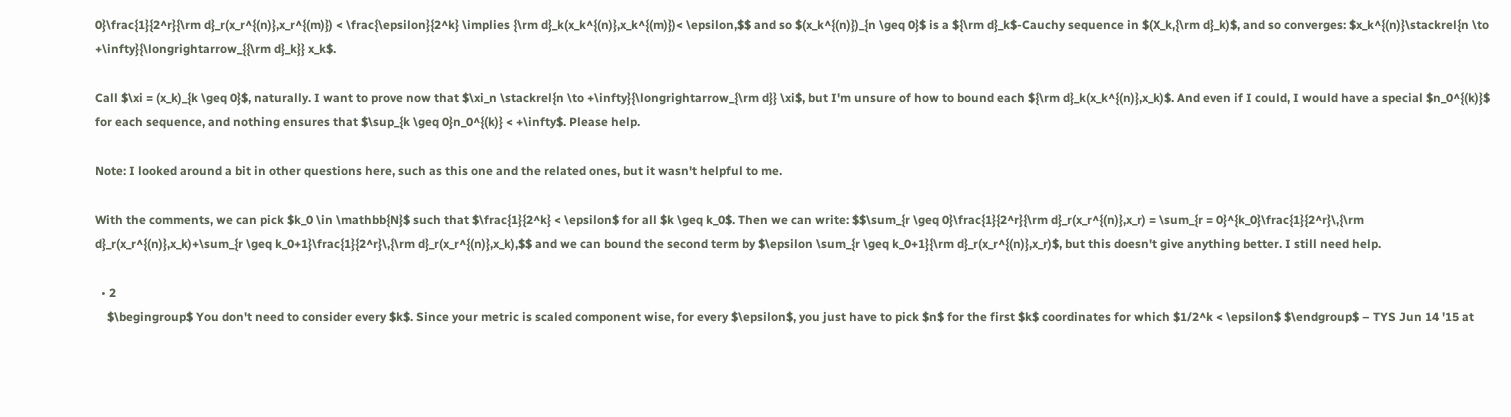0}\frac{1}{2^r}{\rm d}_r(x_r^{(n)},x_r^{(m)}) < \frac{\epsilon}{2^k} \implies {\rm d}_k(x_k^{(n)},x_k^{(m)})< \epsilon,$$ and so $(x_k^{(n)})_{n \geq 0}$ is a ${\rm d}_k$-Cauchy sequence in $(X_k,{\rm d}_k)$, and so converges: $x_k^{(n)}\stackrel{n \to +\infty}{\longrightarrow_{{\rm d}_k}} x_k$.

Call $\xi = (x_k)_{k \geq 0}$, naturally. I want to prove now that $\xi_n \stackrel{n \to +\infty}{\longrightarrow_{\rm d}} \xi$, but I'm unsure of how to bound each ${\rm d}_k(x_k^{(n)},x_k)$. And even if I could, I would have a special $n_0^{(k)}$ for each sequence, and nothing ensures that $\sup_{k \geq 0}n_0^{(k)} < +\infty$. Please help.

Note: I looked around a bit in other questions here, such as this one and the related ones, but it wasn't helpful to me.

With the comments, we can pick $k_0 \in \mathbb{N}$ such that $\frac{1}{2^k} < \epsilon$ for all $k \geq k_0$. Then we can write: $$\sum_{r \geq 0}\frac{1}{2^r}{\rm d}_r(x_r^{(n)},x_r) = \sum_{r = 0}^{k_0}\frac{1}{2^r}\,{\rm d}_r(x_r^{(n)},x_k)+\sum_{r \geq k_0+1}\frac{1}{2^r}\,{\rm d}_r(x_r^{(n)},x_k),$$ and we can bound the second term by $\epsilon \sum_{r \geq k_0+1}{\rm d}_r(x_r^{(n)},x_r)$, but this doesn't give anything better. I still need help.

  • 2
    $\begingroup$ You don't need to consider every $k$. Since your metric is scaled component wise, for every $\epsilon$, you just have to pick $n$ for the first $k$ coordinates for which $1/2^k < \epsilon$ $\endgroup$ – TYS Jun 14 '15 at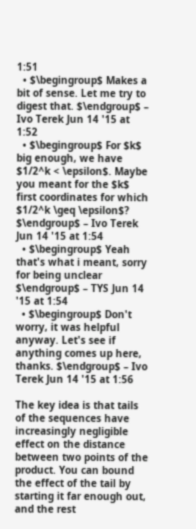1:51
  • $\begingroup$ Makes a bit of sense. Let me try to digest that. $\endgroup$ – Ivo Terek Jun 14 '15 at 1:52
  • $\begingroup$ For $k$ big enough, we have $1/2^k < \epsilon$. Maybe you meant for the $k$ first coordinates for which $1/2^k \geq \epsilon$? $\endgroup$ – Ivo Terek Jun 14 '15 at 1:54
  • $\begingroup$ Yeah that's what i meant, sorry for being unclear $\endgroup$ – TYS Jun 14 '15 at 1:54
  • $\begingroup$ Don't worry, it was helpful anyway. Let's see if anything comes up here, thanks. $\endgroup$ – Ivo Terek Jun 14 '15 at 1:56

The key idea is that tails of the sequences have increasingly negligible effect on the distance between two points of the product. You can bound the effect of the tail by starting it far enough out, and the rest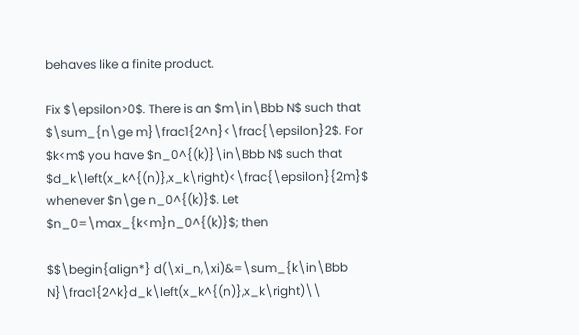behaves like a finite product.

Fix $\epsilon>0$. There is an $m\in\Bbb N$ such that $\sum_{n\ge m}\frac1{2^n}<\frac{\epsilon}2$. For $k<m$ you have $n_0^{(k)}\in\Bbb N$ such that $d_k\left(x_k^{(n)},x_k\right)<\frac{\epsilon}{2m}$ whenever $n\ge n_0^{(k)}$. Let $n_0=\max_{k<m}n_0^{(k)}$; then

$$\begin{align*} d(\xi_n,\xi)&=\sum_{k\in\Bbb N}\frac1{2^k}d_k\left(x_k^{(n)},x_k\right)\\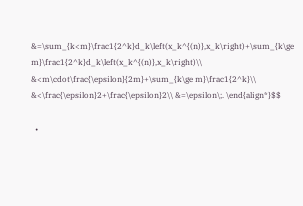&=\sum_{k<m}\frac1{2^k}d_k\left(x_k^{(n)},x_k\right)+\sum_{k\ge m}\frac1{2^k}d_k\left(x_k^{(n)},x_k\right)\\ &<m\cdot\frac{\epsilon}{2m}+\sum_{k\ge m}\frac1{2^k}\\ &<\frac{\epsilon}2+\frac{\epsilon}2\\ &=\epsilon\;. \end{align*}$$

  •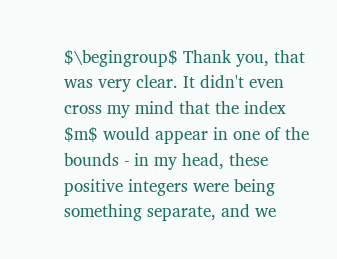$\begingroup$ Thank you, that was very clear. It didn't even cross my mind that the index $m$ would appear in one of the bounds - in my head, these positive integers were being something separate, and we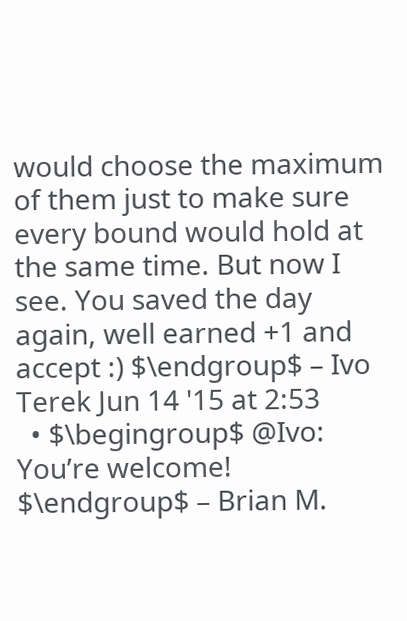would choose the maximum of them just to make sure every bound would hold at the same time. But now I see. You saved the day again, well earned +1 and accept :) $\endgroup$ – Ivo Terek Jun 14 '15 at 2:53
  • $\begingroup$ @Ivo: You’re welcome! $\endgroup$ – Brian M.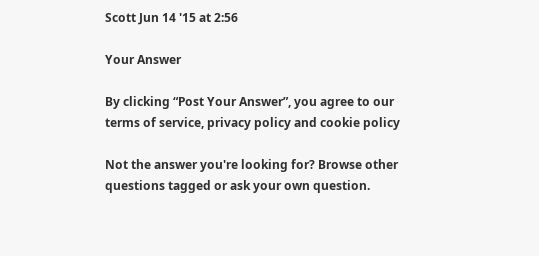Scott Jun 14 '15 at 2:56

Your Answer

By clicking “Post Your Answer”, you agree to our terms of service, privacy policy and cookie policy

Not the answer you're looking for? Browse other questions tagged or ask your own question.